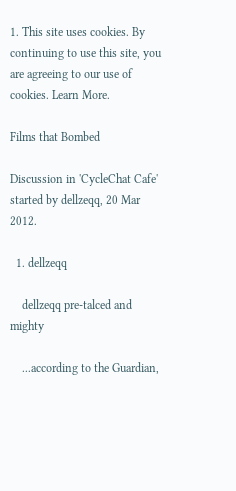1. This site uses cookies. By continuing to use this site, you are agreeing to our use of cookies. Learn More.

Films that Bombed

Discussion in 'CycleChat Cafe' started by dellzeqq, 20 Mar 2012.

  1. dellzeqq

    dellzeqq pre-talced and mighty

    ...according to the Guardian,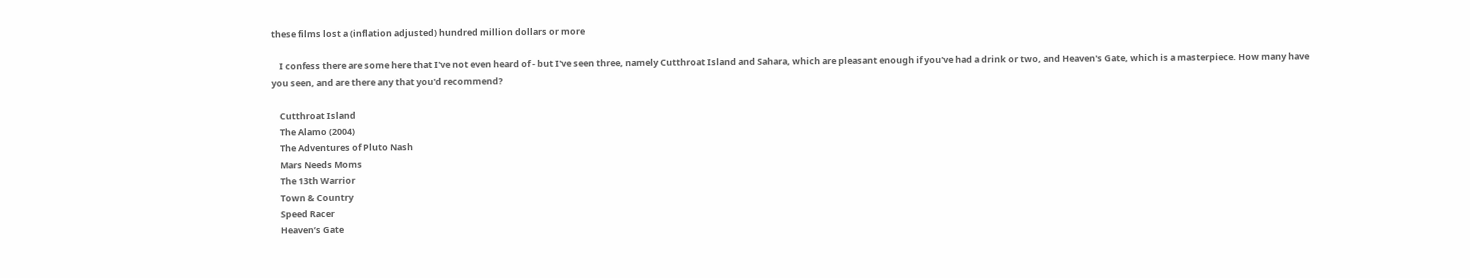these films lost a (inflation adjusted) hundred million dollars or more

    I confess there are some here that I've not even heard of - but I've seen three, namely Cutthroat Island and Sahara, which are pleasant enough if you've had a drink or two, and Heaven's Gate, which is a masterpiece. How many have you seen, and are there any that you'd recommend?

    Cutthroat Island
    The Alamo (2004)
    The Adventures of Pluto Nash
    Mars Needs Moms
    The 13th Warrior
    Town & Country
    Speed Racer
    Heaven’s Gate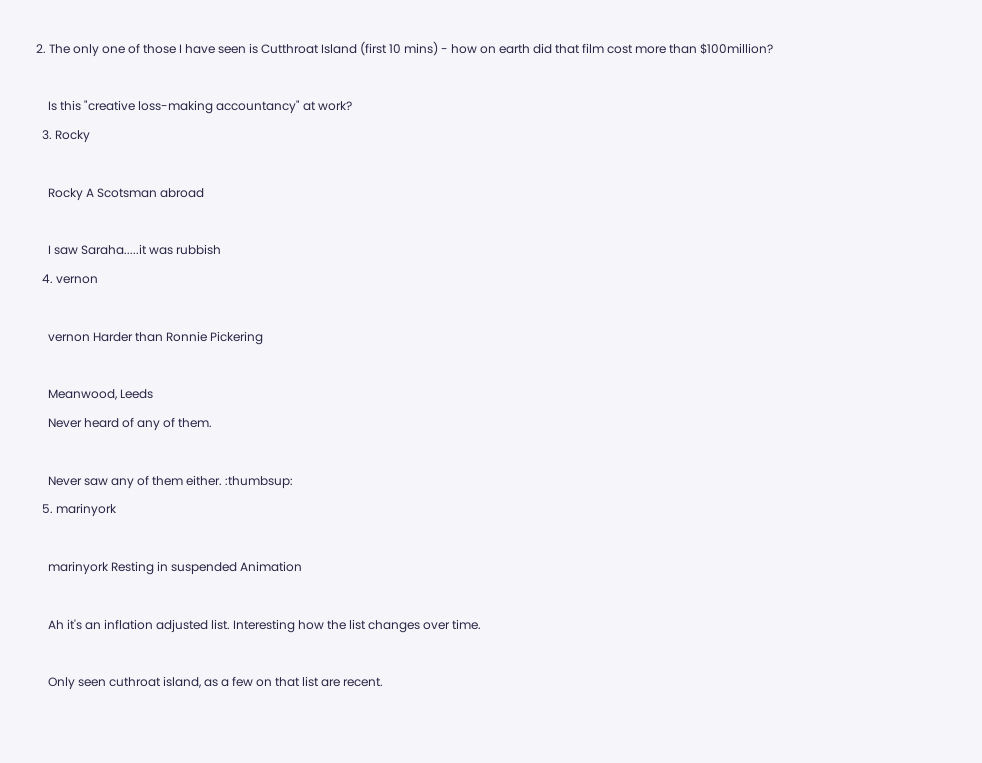2. The only one of those I have seen is Cutthroat Island (first 10 mins) - how on earth did that film cost more than $100million?

    Is this "creative loss-making accountancy" at work?
  3. Rocky

    Rocky A Scotsman abroad

    I saw Saraha.....it was rubbish
  4. vernon

    vernon Harder than Ronnie Pickering

    Meanwood, Leeds
    Never heard of any of them.

    Never saw any of them either. :thumbsup:
  5. marinyork

    marinyork Resting in suspended Animation

    Ah it's an inflation adjusted list. Interesting how the list changes over time.

    Only seen cuthroat island, as a few on that list are recent.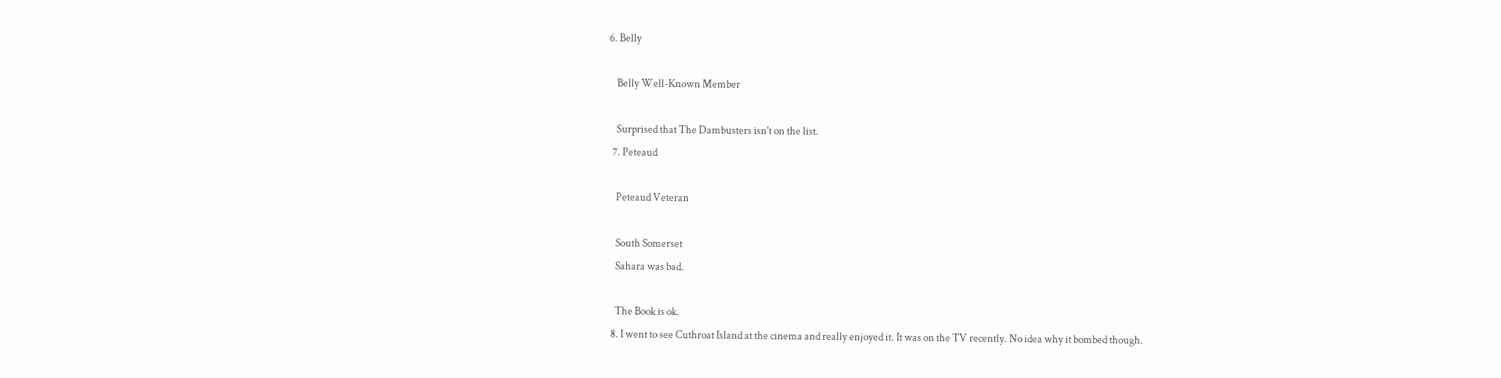6. Belly

    Belly Well-Known Member

    Surprised that The Dambusters isn't on the list.
  7. Peteaud

    Peteaud Veteran

    South Somerset
    Sahara was bad.

    The Book is ok.
  8. I went to see Cuthroat Island at the cinema and really enjoyed it. It was on the TV recently. No idea why it bombed though.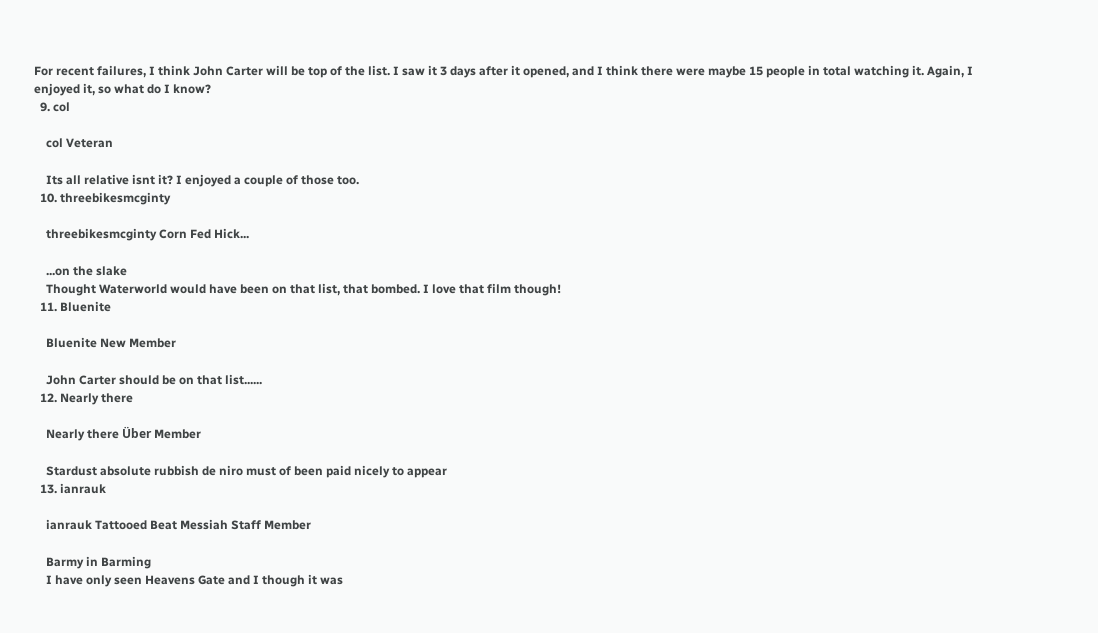For recent failures, I think John Carter will be top of the list. I saw it 3 days after it opened, and I think there were maybe 15 people in total watching it. Again, I enjoyed it, so what do I know?
  9. col

    col Veteran

    Its all relative isnt it? I enjoyed a couple of those too.
  10. threebikesmcginty

    threebikesmcginty Corn Fed Hick...

    ...on the slake
    Thought Waterworld would have been on that list, that bombed. I love that film though!
  11. Bluenite

    Bluenite New Member

    John Carter should be on that list......
  12. Nearly there

    Nearly there Über Member

    Stardust absolute rubbish de niro must of been paid nicely to appear
  13. ianrauk

    ianrauk Tattooed Beat Messiah Staff Member

    Barmy in Barming
    I have only seen Heavens Gate and I though it was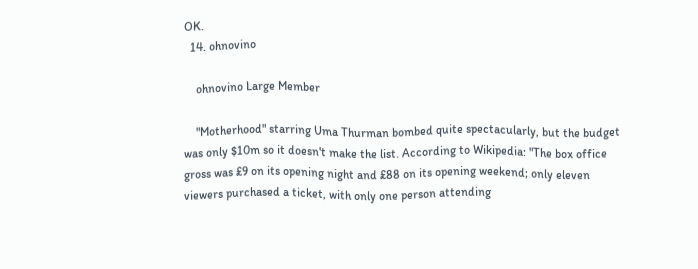OK.
  14. ohnovino

    ohnovino Large Member

    "Motherhood" starring Uma Thurman bombed quite spectacularly, but the budget was only $10m so it doesn't make the list. According to Wikipedia: "The box office gross was £9 on its opening night and £88 on its opening weekend; only eleven viewers purchased a ticket, with only one person attending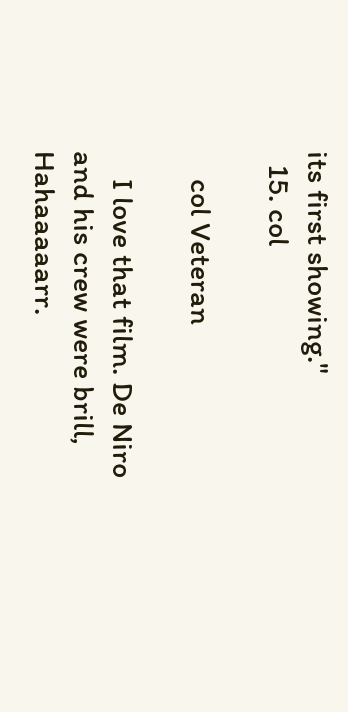its first showing."
  15. col

    col Veteran

    I love that film. De Niro and his crew were brill, Hahaaaaarr.